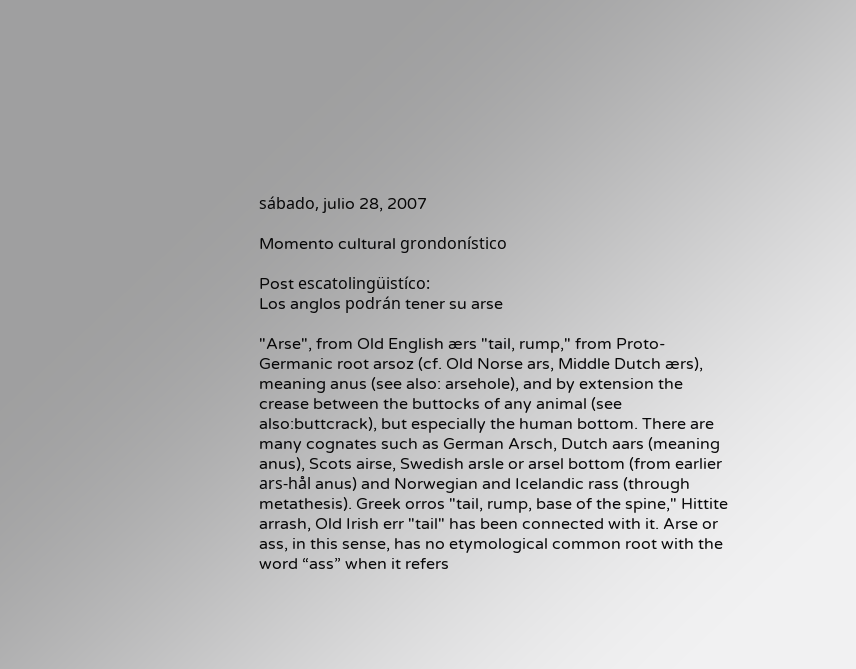sábado, julio 28, 2007

Momento cultural grondonístico

Post escatolingüistíco:
Los anglos podrán tener su arse

"Arse", from Old English ærs "tail, rump," from Proto-Germanic root arsoz (cf. Old Norse ars, Middle Dutch ærs), meaning anus (see also: arsehole), and by extension the crease between the buttocks of any animal (see also:buttcrack), but especially the human bottom. There are many cognates such as German Arsch, Dutch aars (meaning anus), Scots airse, Swedish arsle or arsel bottom (from earlier ars-hål anus) and Norwegian and Icelandic rass (through metathesis). Greek orros "tail, rump, base of the spine," Hittite arrash, Old Irish err "tail" has been connected with it. Arse or ass, in this sense, has no etymological common root with the word “ass” when it refers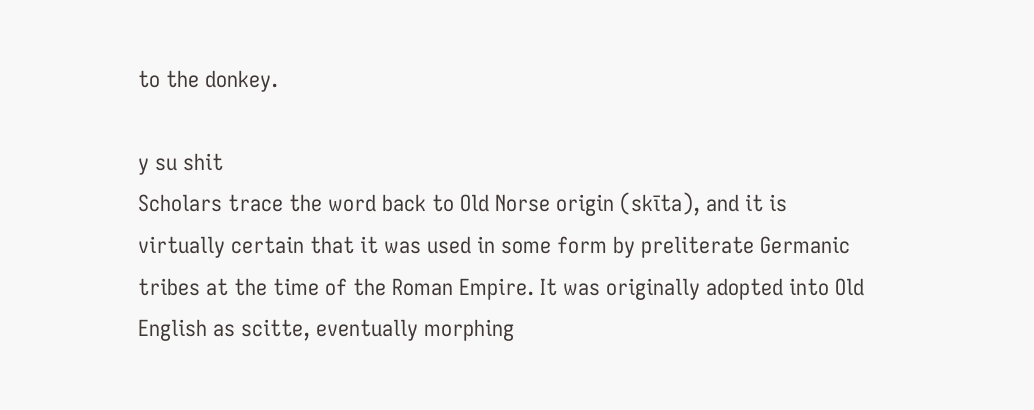to the donkey.

y su shit
Scholars trace the word back to Old Norse origin (skīta), and it is virtually certain that it was used in some form by preliterate Germanic tribes at the time of the Roman Empire. It was originally adopted into Old English as scitte, eventually morphing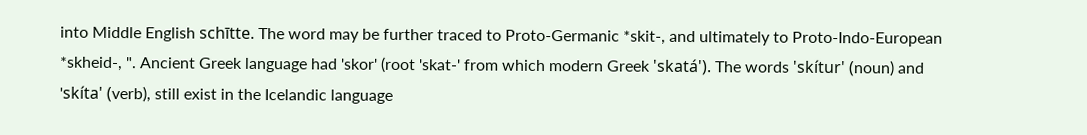into Middle English schītte. The word may be further traced to Proto-Germanic *skit-, and ultimately to Proto-Indo-European *skheid-, ". Ancient Greek language had 'skor' (root 'skat-' from which modern Greek 'skatá'). The words 'skítur' (noun) and 'skíta' (verb), still exist in the Icelandic language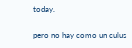today.

pero no hay como un culus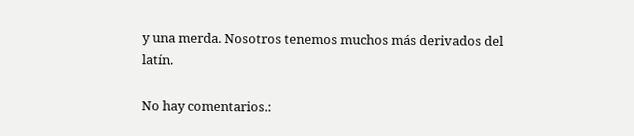y una merda. Nosotros tenemos muchos más derivados del latín.

No hay comentarios.: